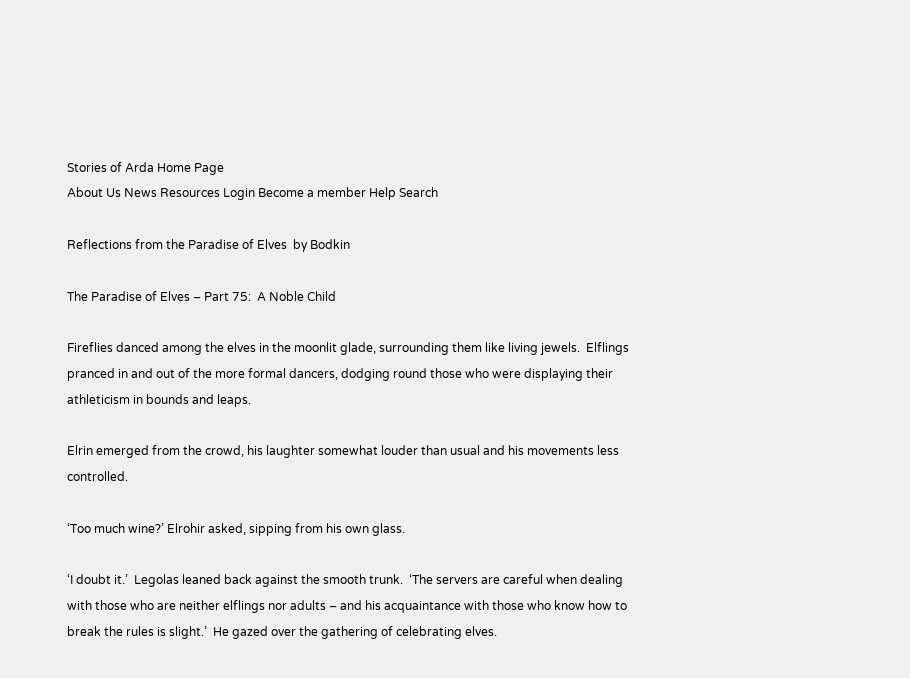Stories of Arda Home Page
About Us News Resources Login Become a member Help Search

Reflections from the Paradise of Elves  by Bodkin

The Paradise of Elves – Part 75:  A Noble Child

Fireflies danced among the elves in the moonlit glade, surrounding them like living jewels.  Elflings pranced in and out of the more formal dancers, dodging round those who were displaying their athleticism in bounds and leaps.

Elrin emerged from the crowd, his laughter somewhat louder than usual and his movements less controlled.

‘Too much wine?’ Elrohir asked, sipping from his own glass.

‘I doubt it.’  Legolas leaned back against the smooth trunk.  ‘The servers are careful when dealing with those who are neither elflings nor adults – and his acquaintance with those who know how to break the rules is slight.’  He gazed over the gathering of celebrating elves.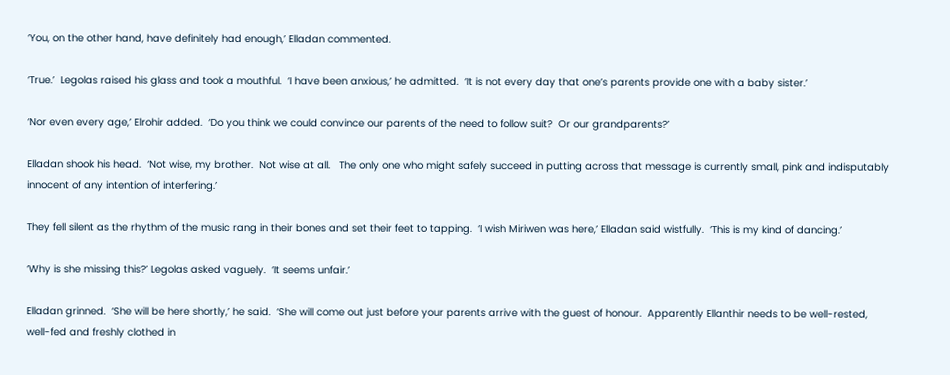‘You, on the other hand, have definitely had enough,’ Elladan commented.

‘True.’  Legolas raised his glass and took a mouthful.  ‘I have been anxious,’ he admitted.  ‘It is not every day that one’s parents provide one with a baby sister.’

‘Nor even every age,’ Elrohir added.  ‘Do you think we could convince our parents of the need to follow suit?  Or our grandparents?’

Elladan shook his head.  ‘Not wise, my brother.  Not wise at all.   The only one who might safely succeed in putting across that message is currently small, pink and indisputably innocent of any intention of interfering.’

They fell silent as the rhythm of the music rang in their bones and set their feet to tapping.  ‘I wish Miriwen was here,’ Elladan said wistfully.  ‘This is my kind of dancing.’

‘Why is she missing this?’ Legolas asked vaguely.  ‘It seems unfair.’

Elladan grinned.  ‘She will be here shortly,’ he said.  ‘She will come out just before your parents arrive with the guest of honour.  Apparently Ellanthir needs to be well-rested, well-fed and freshly clothed in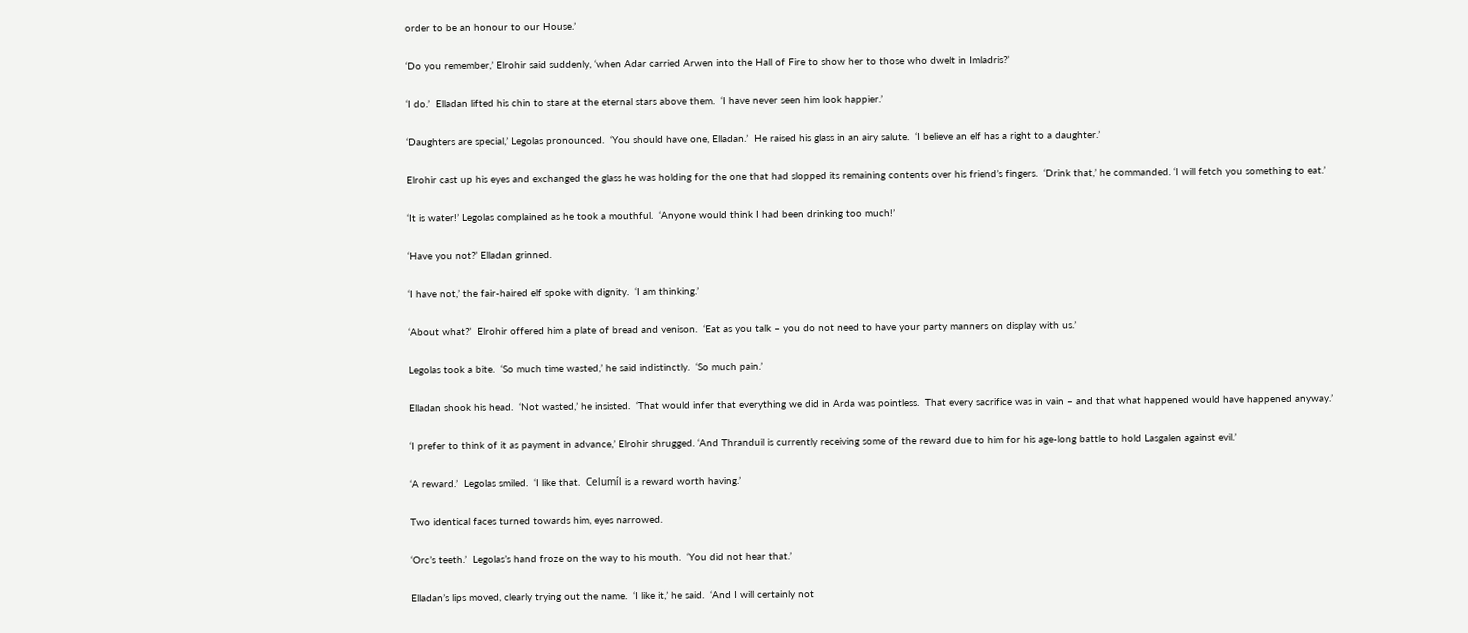order to be an honour to our House.’

‘Do you remember,’ Elrohir said suddenly, ‘when Adar carried Arwen into the Hall of Fire to show her to those who dwelt in Imladris?’

‘I do.’  Elladan lifted his chin to stare at the eternal stars above them.  ‘I have never seen him look happier.’

‘Daughters are special,’ Legolas pronounced.  ‘You should have one, Elladan.’  He raised his glass in an airy salute.  ‘I believe an elf has a right to a daughter.’

Elrohir cast up his eyes and exchanged the glass he was holding for the one that had slopped its remaining contents over his friend’s fingers.  ‘Drink that,’ he commanded. ‘I will fetch you something to eat.’

‘It is water!’ Legolas complained as he took a mouthful.  ‘Anyone would think I had been drinking too much!’

‘Have you not?’ Elladan grinned.

‘I have not,’ the fair-haired elf spoke with dignity.  ‘I am thinking.’

‘About what?’  Elrohir offered him a plate of bread and venison.  ‘Eat as you talk – you do not need to have your party manners on display with us.’

Legolas took a bite.  ‘So much time wasted,’ he said indistinctly.  ‘So much pain.’

Elladan shook his head.  ‘Not wasted,’ he insisted.  ‘That would infer that everything we did in Arda was pointless.  That every sacrifice was in vain – and that what happened would have happened anyway.’

‘I prefer to think of it as payment in advance,’ Elrohir shrugged. ‘And Thranduil is currently receiving some of the reward due to him for his age-long battle to hold Lasgalen against evil.’

‘A reward.’  Legolas smiled.  ‘I like that.  Celumíl is a reward worth having.’

Two identical faces turned towards him, eyes narrowed.

‘Orc’s teeth.’  Legolas’s hand froze on the way to his mouth.  ‘You did not hear that.’

Elladan’s lips moved, clearly trying out the name.  ‘I like it,’ he said.  ‘And I will certainly not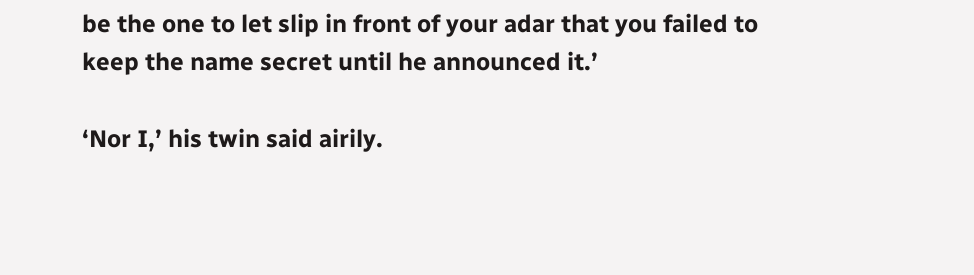be the one to let slip in front of your adar that you failed to keep the name secret until he announced it.’

‘Nor I,’ his twin said airily.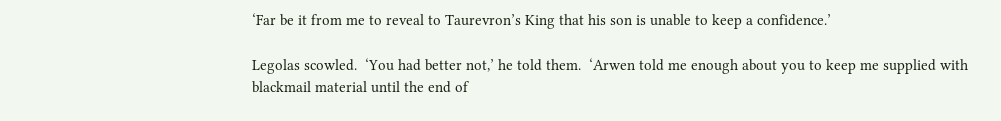‘Far be it from me to reveal to Taurevron’s King that his son is unable to keep a confidence.’

Legolas scowled.  ‘You had better not,’ he told them.  ‘Arwen told me enough about you to keep me supplied with blackmail material until the end of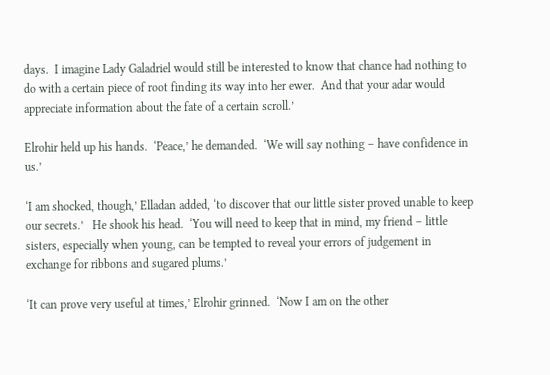days.  I imagine Lady Galadriel would still be interested to know that chance had nothing to do with a certain piece of root finding its way into her ewer.  And that your adar would appreciate information about the fate of a certain scroll.’

Elrohir held up his hands.  ‘Peace,’ he demanded.  ‘We will say nothing – have confidence in us.’

‘I am shocked, though,’ Elladan added, ‘to discover that our little sister proved unable to keep our secrets.’   He shook his head.  ‘You will need to keep that in mind, my friend – little sisters, especially when young, can be tempted to reveal your errors of judgement in exchange for ribbons and sugared plums.’

‘It can prove very useful at times,’ Elrohir grinned.  ‘Now I am on the other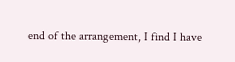end of the arrangement, I find I have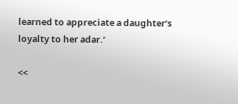learned to appreciate a daughter’s loyalty to her adar.’

<<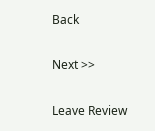Back

Next >>

Leave Review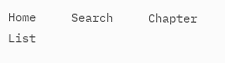Home     Search     Chapter List